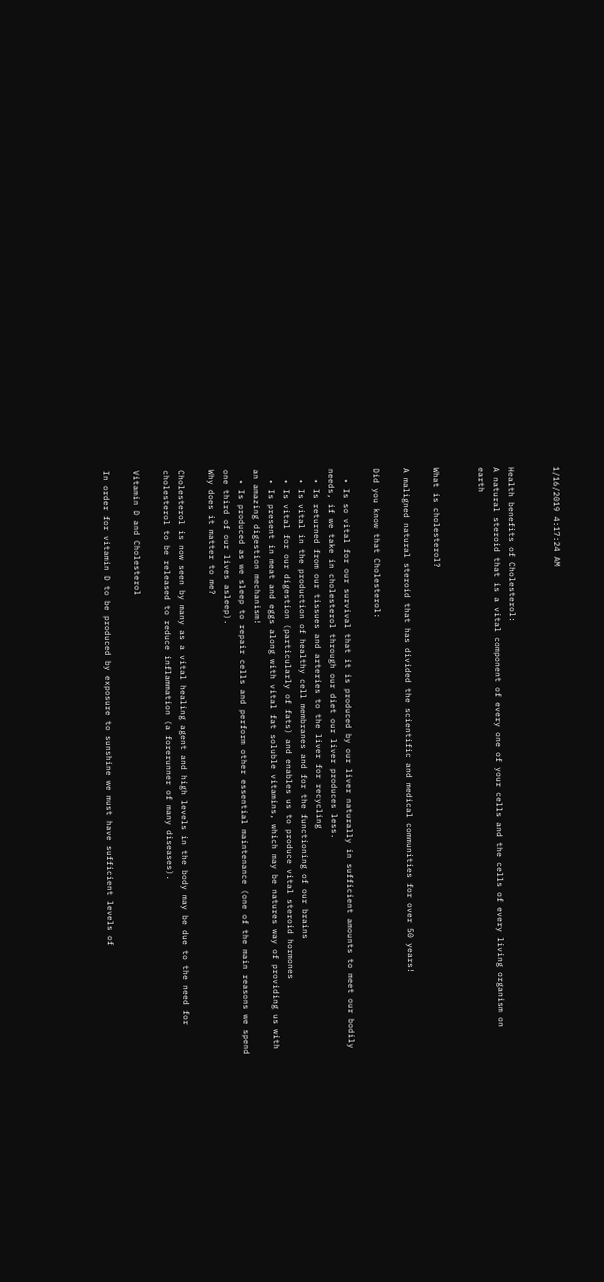1/16/2019 4:17:24 AM


Health benefits of Cholesterol:
A natural steroid that is a vital component of every one of your cells and the cells of every living organism on earth


What is cholesterol?

A maligned natural steroid that has divided the scientific and medical communities for over 50 years!

Did you know that Cholesterol:

  • Is so vital for our survival that it is produced by our liver naturally in sufficient amounts to meet our bodily needs, if we take in cholesterol through our diet our liver produces less.
  • Is returned from our tissues and arteries to the liver for recycling
  • Is vital in the production of healthy cell membranes and for the functioning of our brains
  • Is vital for our digestion (particularly of fats) and enables us to produce vital steroid hormones
  • Is present in meat and eggs along with vital fat soluble vitamins, which may be natures way of providing us with an amazing digestion mechanism!
  • Is produced as we sleep to repair cells and perform other essential maintenance (one of the main reasons we spend one third of our lives asleep).
Why does it matter to me?

Cholesterol is now seen by many as a vital healing agent and high levels in the body may be due to the need for cholesterol to be released to reduce inflammation (a forerunner of many diseases).

Vitamin D and Cholesterol

In order for vitamin D to be produced by exposure to sunshine we must have sufficient levels of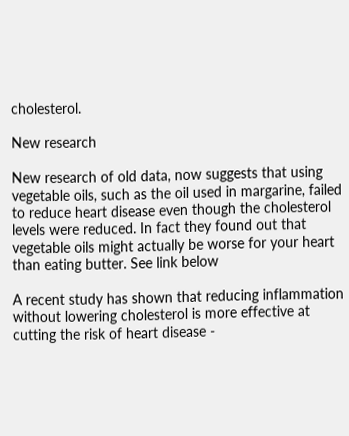cholesterol.

New research

New research of old data, now suggests that using vegetable oils, such as the oil used in margarine, failed to reduce heart disease even though the cholesterol levels were reduced. In fact they found out that vegetable oils might actually be worse for your heart than eating butter. See link below

A recent study has shown that reducing inflammation without lowering cholesterol is more effective at cutting the risk of heart disease -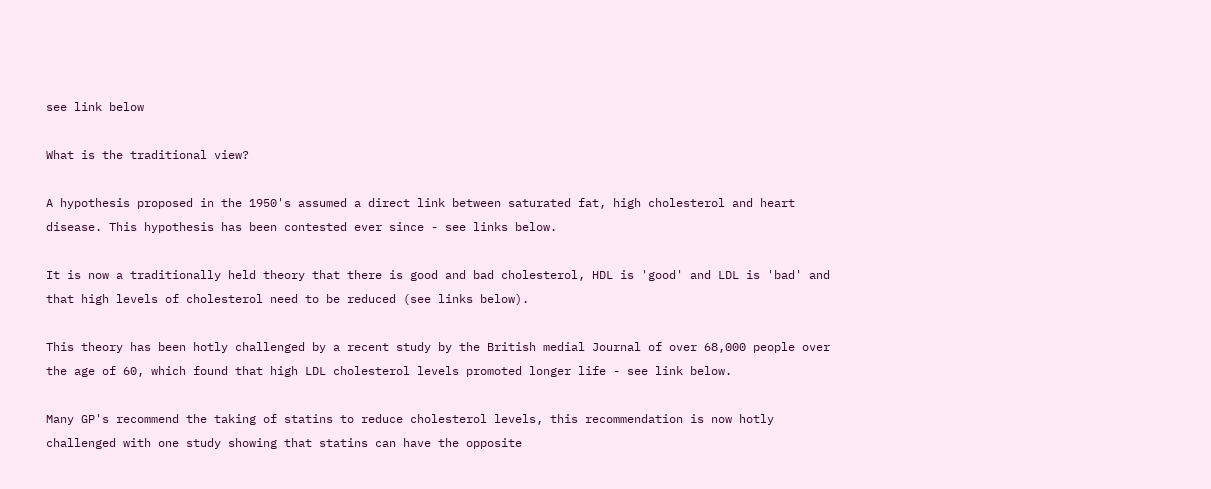see link below

What is the traditional view?

A hypothesis proposed in the 1950's assumed a direct link between saturated fat, high cholesterol and heart disease. This hypothesis has been contested ever since - see links below.

It is now a traditionally held theory that there is good and bad cholesterol, HDL is 'good' and LDL is 'bad' and that high levels of cholesterol need to be reduced (see links below).

This theory has been hotly challenged by a recent study by the British medial Journal of over 68,000 people over the age of 60, which found that high LDL cholesterol levels promoted longer life - see link below.

Many GP's recommend the taking of statins to reduce cholesterol levels, this recommendation is now hotly challenged with one study showing that statins can have the opposite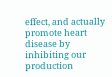effect, and actually promote heart disease by inhibiting our production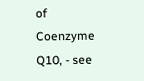of Coenzyme Q10, - see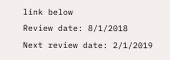link below
Review date: 8/1/2018
Next review date: 2/1/2019